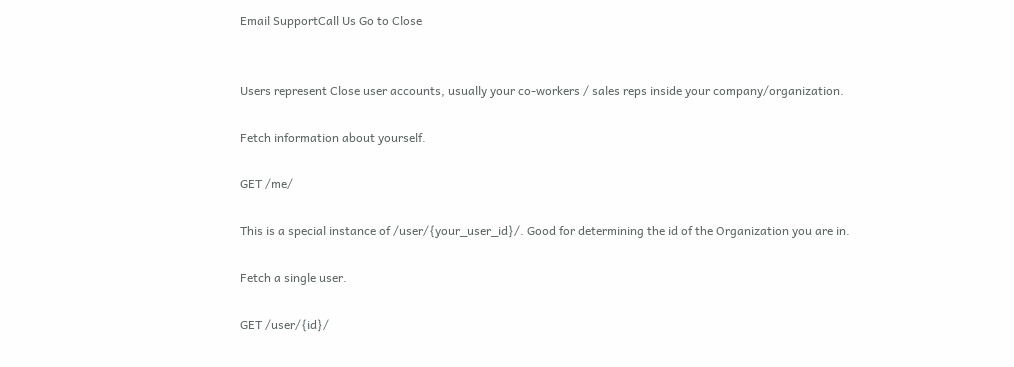Email SupportCall Us Go to Close


Users represent Close user accounts, usually your co-workers / sales reps inside your company/organization.

Fetch information about yourself.

GET /me/

This is a special instance of /user/{your_user_id}/. Good for determining the id of the Organization you are in.

Fetch a single user.

GET /user/{id}/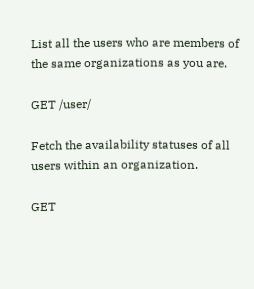List all the users who are members of the same organizations as you are.

GET /user/

Fetch the availability statuses of all users within an organization.

GET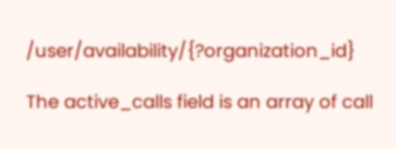/user/availability/{?organization_id}

The active_calls field is an array of call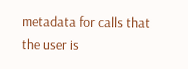metadata for calls that the user is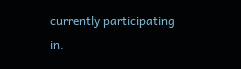currently participating in.